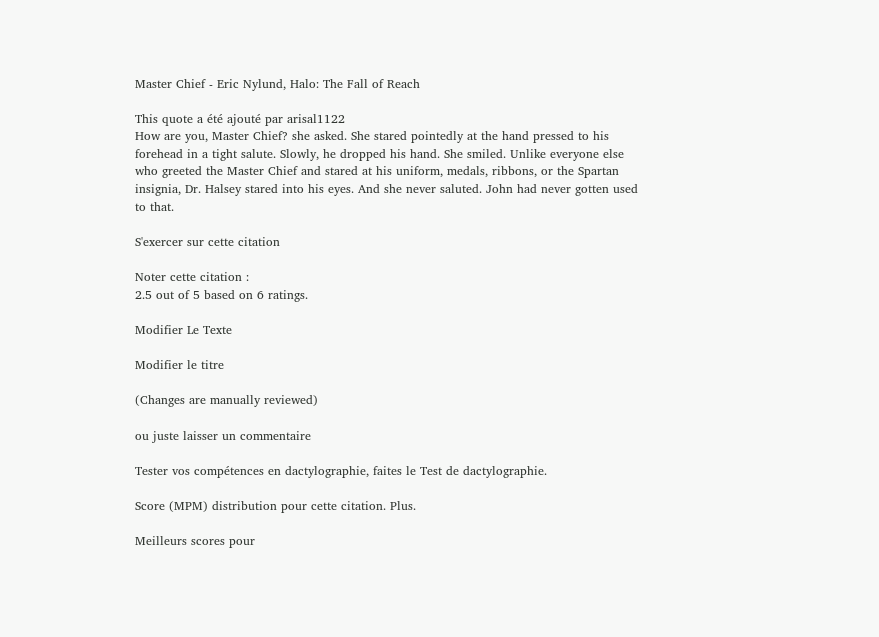Master Chief - Eric Nylund, Halo: The Fall of Reach

This quote a été ajouté par arisal1122
How are you, Master Chief? she asked. She stared pointedly at the hand pressed to his forehead in a tight salute. Slowly, he dropped his hand. She smiled. Unlike everyone else who greeted the Master Chief and stared at his uniform, medals, ribbons, or the Spartan insignia, Dr. Halsey stared into his eyes. And she never saluted. John had never gotten used to that.

S'exercer sur cette citation

Noter cette citation :
2.5 out of 5 based on 6 ratings.

Modifier Le Texte

Modifier le titre

(Changes are manually reviewed)

ou juste laisser un commentaire

Tester vos compétences en dactylographie, faites le Test de dactylographie.

Score (MPM) distribution pour cette citation. Plus.

Meilleurs scores pour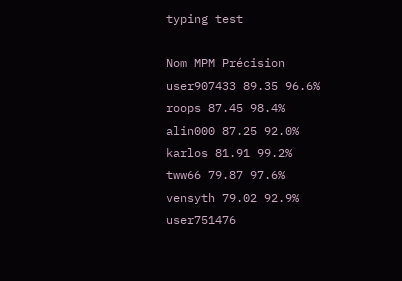typing test

Nom MPM Précision
user907433 89.35 96.6%
roops 87.45 98.4%
alin000 87.25 92.0%
karlos 81.91 99.2%
tww66 79.87 97.6%
vensyth 79.02 92.9%
user751476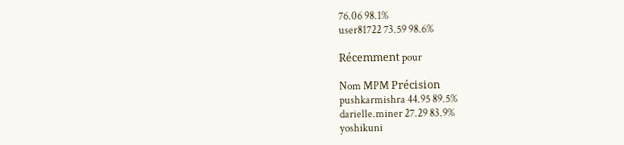76.06 98.1%
user81722 73.59 98.6%

Récemment pour

Nom MPM Précision
pushkarmishra 44.95 89.5%
darielle.miner 27.29 83.9%
yoshikuni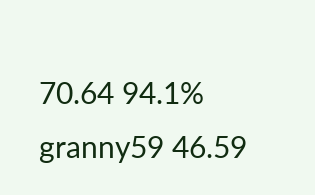70.64 94.1%
granny59 46.59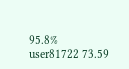95.8%
user81722 73.59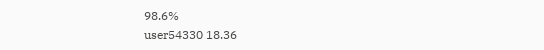98.6%
user54330 18.36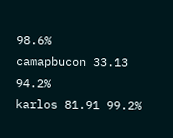98.6%
camapbucon 33.13 94.2%
karlos 81.91 99.2%